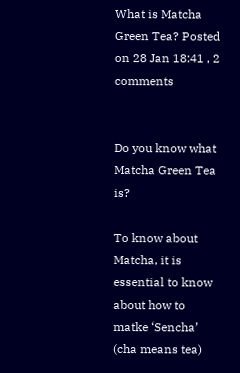What is Matcha Green Tea? Posted on 28 Jan 18:41 , 2 comments


Do you know what Matcha Green Tea is?

To know about Matcha, it is essential to know about how to matke ‘Sencha’ (cha means tea)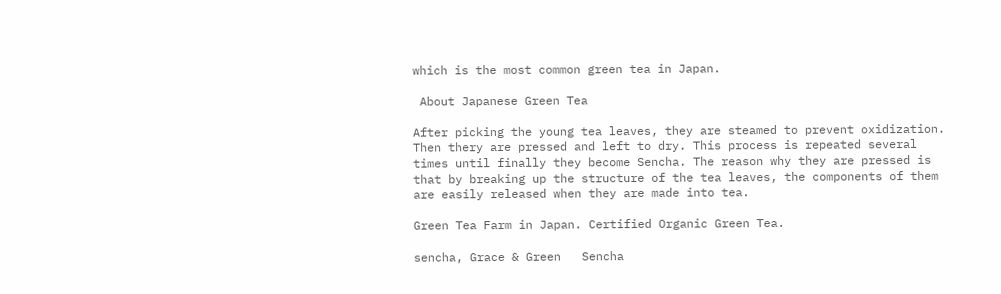which is the most common green tea in Japan.

 About Japanese Green Tea

After picking the young tea leaves, they are steamed to prevent oxidization. Then thery are pressed and left to dry. This process is repeated several times until finally they become Sencha. The reason why they are pressed is that by breaking up the structure of the tea leaves, the components of them are easily released when they are made into tea.

Green Tea Farm in Japan. Certified Organic Green Tea.

sencha, Grace & Green   Sencha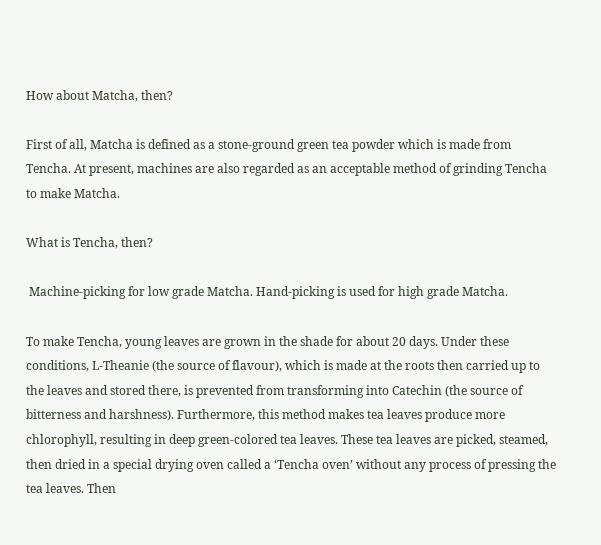How about Matcha, then?

First of all, Matcha is defined as a stone-ground green tea powder which is made from Tencha. At present, machines are also regarded as an acceptable method of grinding Tencha to make Matcha.

What is Tencha, then?

 Machine-picking for low grade Matcha. Hand-picking is used for high grade Matcha.

To make Tencha, young leaves are grown in the shade for about 20 days. Under these conditions, L-Theanie (the source of flavour), which is made at the roots then carried up to the leaves and stored there, is prevented from transforming into Catechin (the source of bitterness and harshness). Furthermore, this method makes tea leaves produce more chlorophyll, resulting in deep green-colored tea leaves. These tea leaves are picked, steamed, then dried in a special drying oven called a ‘Tencha oven’ without any process of pressing the tea leaves. Then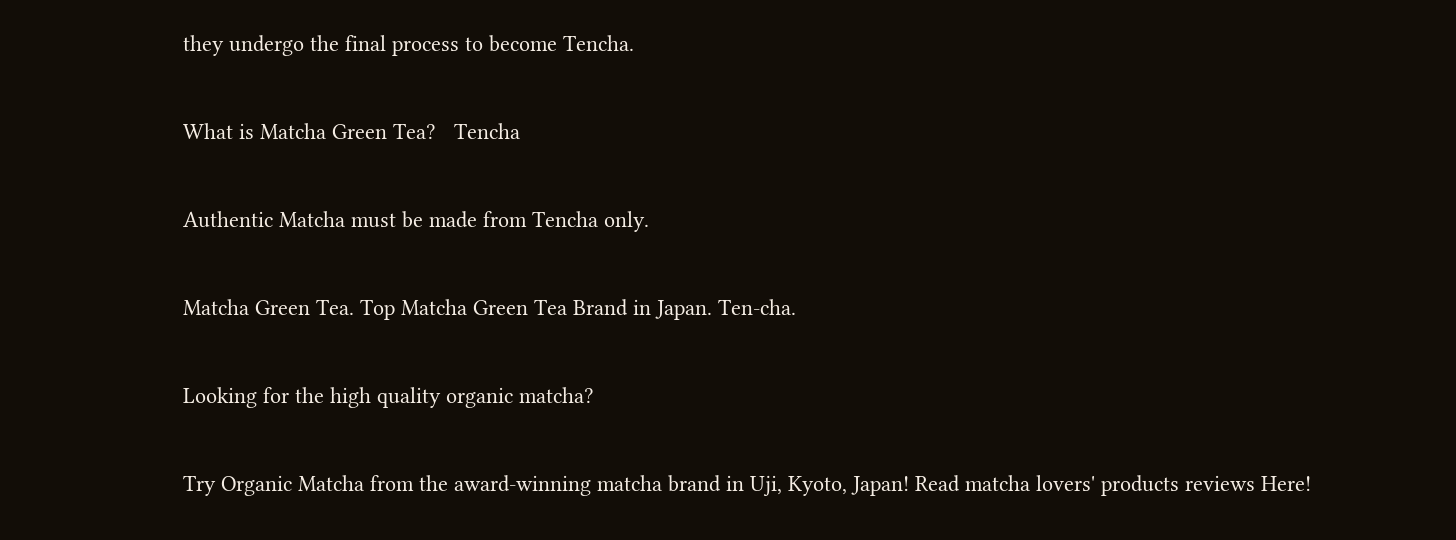they undergo the final process to become Tencha.

What is Matcha Green Tea?   Tencha

Authentic Matcha must be made from Tencha only.

Matcha Green Tea. Top Matcha Green Tea Brand in Japan. Ten-cha.

Looking for the high quality organic matcha?

Try Organic Matcha from the award-winning matcha brand in Uji, Kyoto, Japan! Read matcha lovers' products reviews Here!